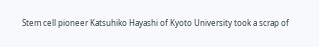Stem cell pioneer Katsuhiko Hayashi of Kyoto University took a scrap of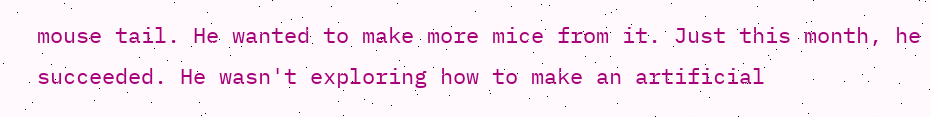mouse tail. He wanted to make more mice from it. Just this month, he succeeded. He wasn't exploring how to make an artificial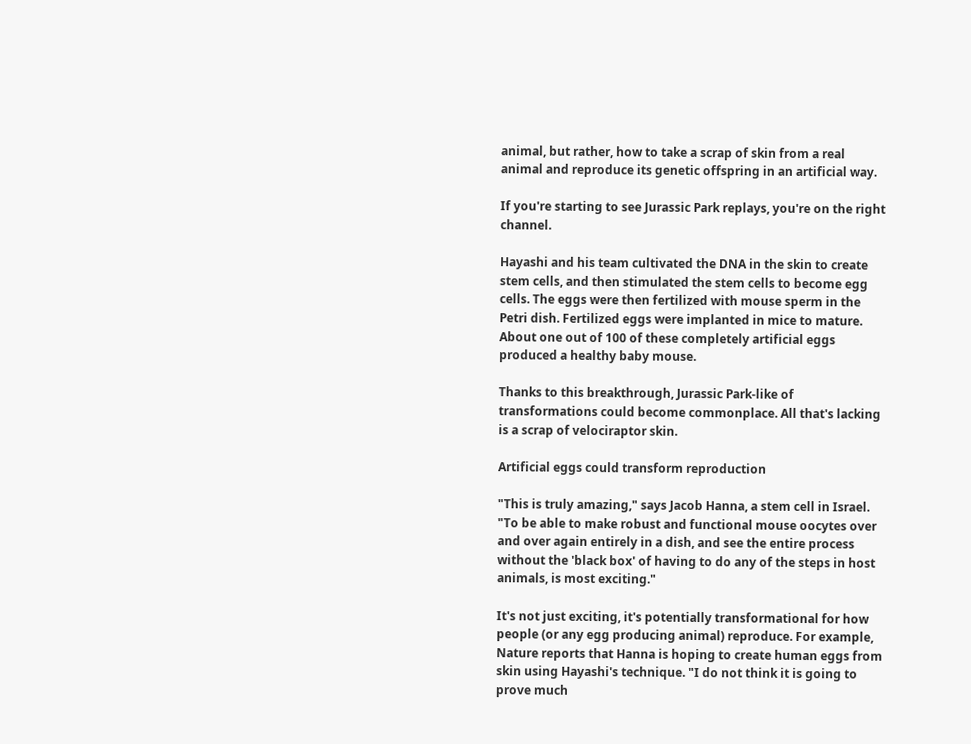animal, but rather, how to take a scrap of skin from a real animal and reproduce its genetic offspring in an artificial way.

If you're starting to see Jurassic Park replays, you're on the right channel.

Hayashi and his team cultivated the DNA in the skin to create stem cells, and then stimulated the stem cells to become egg cells. The eggs were then fertilized with mouse sperm in the Petri dish. Fertilized eggs were implanted in mice to mature. About one out of 100 of these completely artificial eggs produced a healthy baby mouse.

Thanks to this breakthrough, Jurassic Park-like of transformations could become commonplace. All that's lacking is a scrap of velociraptor skin.

Artificial eggs could transform reproduction

"This is truly amazing," says Jacob Hanna, a stem cell in Israel. "To be able to make robust and functional mouse oocytes over and over again entirely in a dish, and see the entire process without the 'black box' of having to do any of the steps in host animals, is most exciting."

It's not just exciting, it's potentially transformational for how people (or any egg producing animal) reproduce. For example, Nature reports that Hanna is hoping to create human eggs from skin using Hayashi's technique. "I do not think it is going to prove much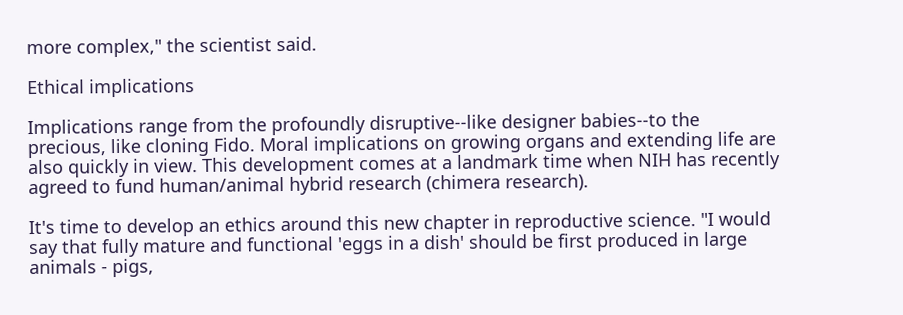more complex," the scientist said.

Ethical implications

Implications range from the profoundly disruptive--like designer babies--to the precious, like cloning Fido. Moral implications on growing organs and extending life are also quickly in view. This development comes at a landmark time when NIH has recently agreed to fund human/animal hybrid research (chimera research).

It's time to develop an ethics around this new chapter in reproductive science. "I would say that fully mature and functional 'eggs in a dish' should be first produced in large animals - pigs,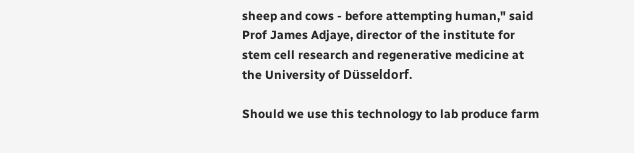sheep and cows - before attempting human," said Prof James Adjaye, director of the institute for stem cell research and regenerative medicine at the University of Düsseldorf.

Should we use this technology to lab produce farm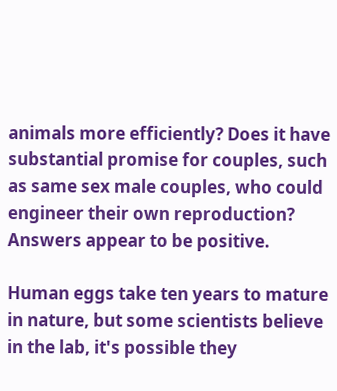animals more efficiently? Does it have substantial promise for couples, such as same sex male couples, who could engineer their own reproduction? Answers appear to be positive.

Human eggs take ten years to mature in nature, but some scientists believe in the lab, it's possible they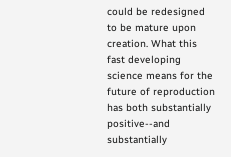could be redesigned to be mature upon creation. What this fast developing science means for the future of reproduction has both substantially positive--and substantially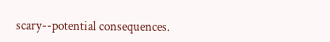scary--potential consequences.